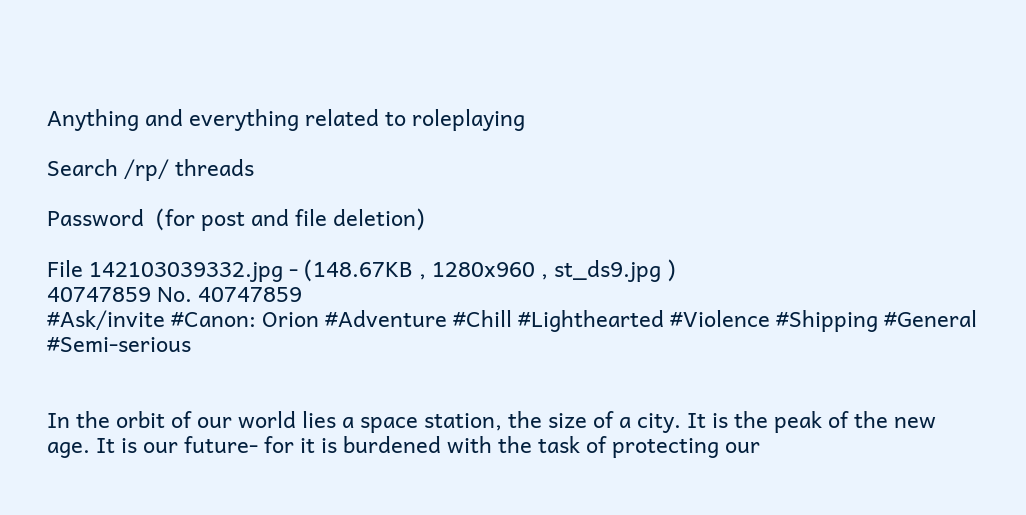Anything and everything related to roleplaying

Search /rp/ threads

Password  (for post and file deletion)

File 142103039332.jpg - (148.67KB , 1280x960 , st_ds9.jpg )
40747859 No. 40747859
#Ask/invite #Canon: Orion #Adventure #Chill #Lighthearted #Violence #Shipping #General #Semi-serious


In the orbit of our world lies a space station, the size of a city. It is the peak of the new age. It is our future- for it is burdened with the task of protecting our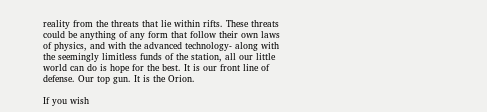reality from the threats that lie within rifts. These threats could be anything of any form that follow their own laws of physics, and with the advanced technology- along with the seemingly limitless funds of the station, all our little world can do is hope for the best. It is our front line of defense. Our top gun. It is the Orion.

If you wish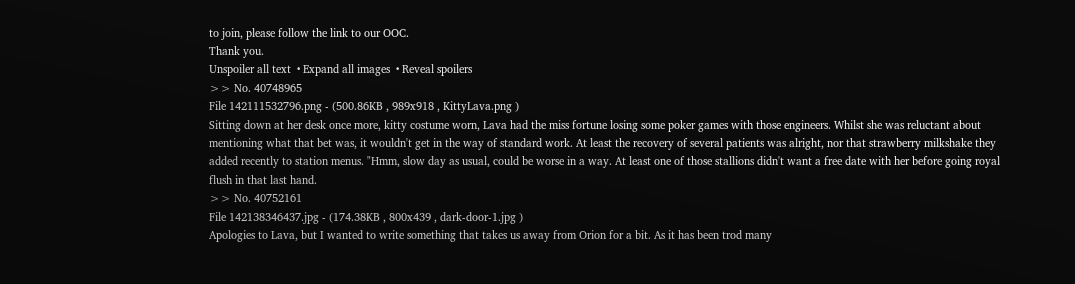to join, please follow the link to our OOC.
Thank you.
Unspoiler all text  • Expand all images  • Reveal spoilers
>> No. 40748965
File 142111532796.png - (500.86KB , 989x918 , KittyLava.png )
Sitting down at her desk once more, kitty costume worn, Lava had the miss fortune losing some poker games with those engineers. Whilst she was reluctant about mentioning what that bet was, it wouldn't get in the way of standard work. At least the recovery of several patients was alright, nor that strawberry milkshake they added recently to station menus. "Hmm, slow day as usual, could be worse in a way. At least one of those stallions didn't want a free date with her before going royal flush in that last hand.
>> No. 40752161
File 142138346437.jpg - (174.38KB , 800x439 , dark-door-1.jpg )
Apologies to Lava, but I wanted to write something that takes us away from Orion for a bit. As it has been trod many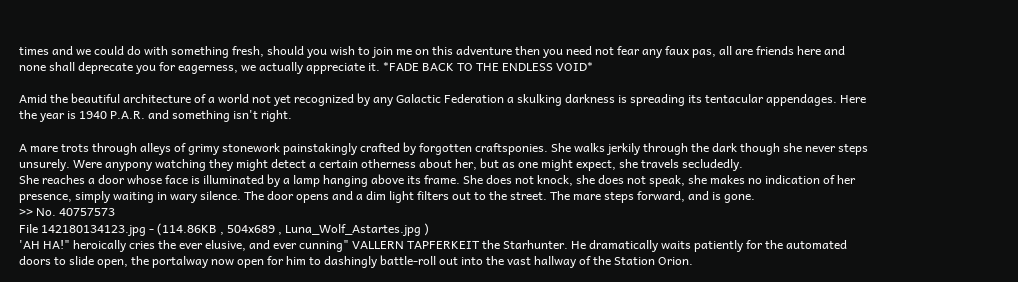times and we could do with something fresh, should you wish to join me on this adventure then you need not fear any faux pas, all are friends here and none shall deprecate you for eagerness, we actually appreciate it. *FADE BACK TO THE ENDLESS VOID*

Amid the beautiful architecture of a world not yet recognized by any Galactic Federation a skulking darkness is spreading its tentacular appendages. Here the year is 1940 P.A.R. and something isn't right.

A mare trots through alleys of grimy stonework painstakingly crafted by forgotten craftsponies. She walks jerkily through the dark though she never steps unsurely. Were anypony watching they might detect a certain otherness about her, but as one might expect, she travels secludedly.
She reaches a door whose face is illuminated by a lamp hanging above its frame. She does not knock, she does not speak, she makes no indication of her presence, simply waiting in wary silence. The door opens and a dim light filters out to the street. The mare steps forward, and is gone.
>> No. 40757573
File 142180134123.jpg - (114.86KB , 504x689 , Luna_Wolf_Astartes.jpg )
'AH HA!" heroically cries the ever elusive, and ever cunning" VALLERN TAPFERKEIT the Starhunter. He dramatically waits patiently for the automated doors to slide open, the portalway now open for him to dashingly battle-roll out into the vast hallway of the Station Orion.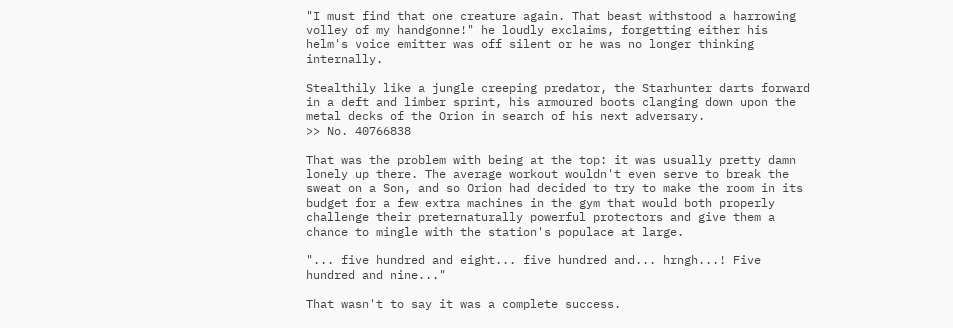"I must find that one creature again. That beast withstood a harrowing volley of my handgonne!" he loudly exclaims, forgetting either his helm's voice emitter was off silent or he was no longer thinking internally.

Stealthily like a jungle creeping predator, the Starhunter darts forward in a deft and limber sprint, his armoured boots clanging down upon the metal decks of the Orion in search of his next adversary.
>> No. 40766838

That was the problem with being at the top: it was usually pretty damn lonely up there. The average workout wouldn't even serve to break the sweat on a Son, and so Orion had decided to try to make the room in its budget for a few extra machines in the gym that would both properly challenge their preternaturally powerful protectors and give them a chance to mingle with the station's populace at large.

"... five hundred and eight... five hundred and... hrngh...! Five hundred and nine..."

That wasn't to say it was a complete success.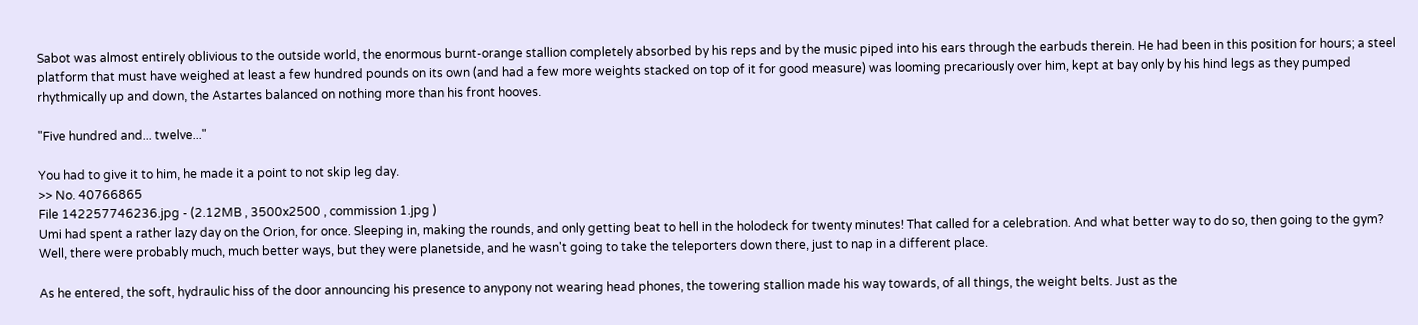Sabot was almost entirely oblivious to the outside world, the enormous burnt-orange stallion completely absorbed by his reps and by the music piped into his ears through the earbuds therein. He had been in this position for hours; a steel platform that must have weighed at least a few hundred pounds on its own (and had a few more weights stacked on top of it for good measure) was looming precariously over him, kept at bay only by his hind legs as they pumped rhythmically up and down, the Astartes balanced on nothing more than his front hooves.

"Five hundred and... twelve..."

You had to give it to him, he made it a point to not skip leg day.
>> No. 40766865
File 142257746236.jpg - (2.12MB , 3500x2500 , commission 1.jpg )
Umi had spent a rather lazy day on the Orion, for once. Sleeping in, making the rounds, and only getting beat to hell in the holodeck for twenty minutes! That called for a celebration. And what better way to do so, then going to the gym? Well, there were probably much, much better ways, but they were planetside, and he wasn't going to take the teleporters down there, just to nap in a different place.

As he entered, the soft, hydraulic hiss of the door announcing his presence to anypony not wearing head phones, the towering stallion made his way towards, of all things, the weight belts. Just as the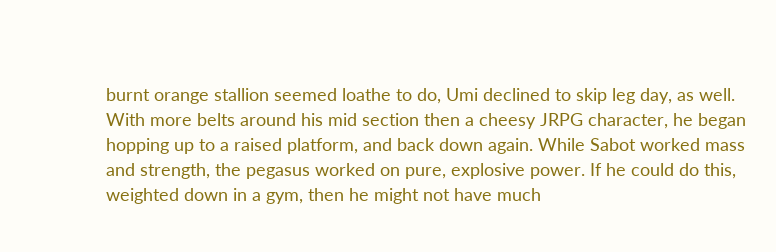burnt orange stallion seemed loathe to do, Umi declined to skip leg day, as well. With more belts around his mid section then a cheesy JRPG character, he began hopping up to a raised platform, and back down again. While Sabot worked mass and strength, the pegasus worked on pure, explosive power. If he could do this, weighted down in a gym, then he might not have much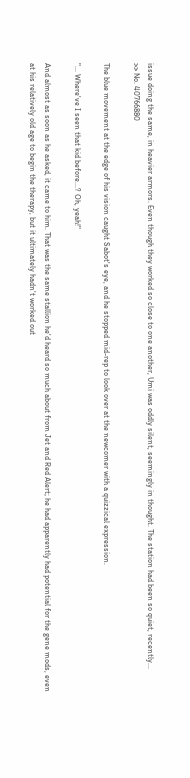issue doing the same, in heavier armors. Even though they worked so close to one another, Umi was oddly silent, seemingly in thought. The station had been so quiet, recently...
>> No. 40766880

The blue movement at the edge of his vision caught Sabot's eye, and he stopped mid-rep to look over at the newcomer with a quizzical expression.

"... Where've I seen that kid before...? Oh, yeah!"

And almost as soon as he asked, it came to him. That was the same stallion he'd heard so much about from Jet and Red Alert; he had apparently had potential for the gene mods, even at his relatively old age to begin the therapy, but it ultimately hadn't worked out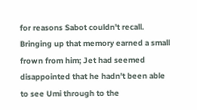for reasons Sabot couldn't recall. Bringing up that memory earned a small frown from him; Jet had seemed disappointed that he hadn't been able to see Umi through to the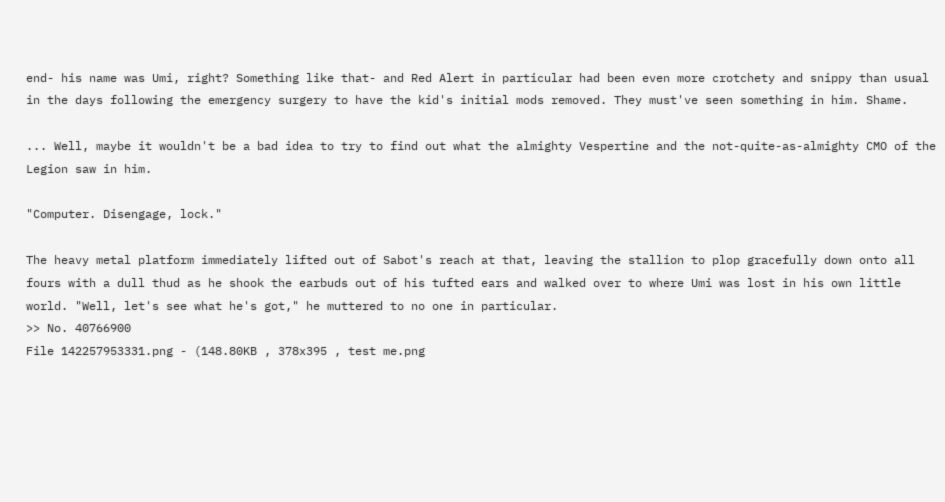end- his name was Umi, right? Something like that- and Red Alert in particular had been even more crotchety and snippy than usual in the days following the emergency surgery to have the kid's initial mods removed. They must've seen something in him. Shame.

... Well, maybe it wouldn't be a bad idea to try to find out what the almighty Vespertine and the not-quite-as-almighty CMO of the Legion saw in him.

"Computer. Disengage, lock."

The heavy metal platform immediately lifted out of Sabot's reach at that, leaving the stallion to plop gracefully down onto all fours with a dull thud as he shook the earbuds out of his tufted ears and walked over to where Umi was lost in his own little world. "Well, let's see what he's got," he muttered to no one in particular.
>> No. 40766900
File 142257953331.png - (148.80KB , 378x395 , test me.png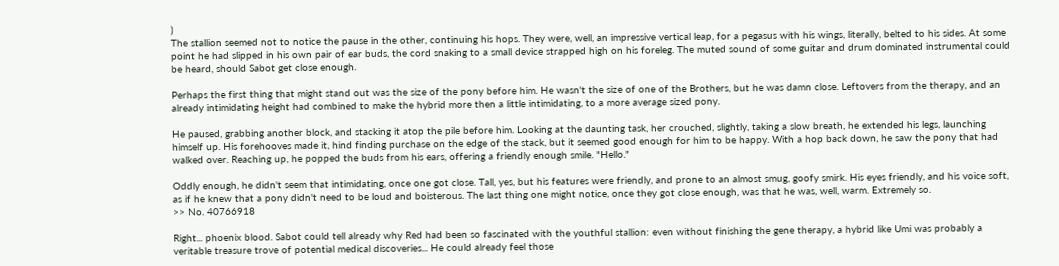)
The stallion seemed not to notice the pause in the other, continuing his hops. They were, well, an impressive vertical leap, for a pegasus with his wings, literally, belted to his sides. At some point he had slipped in his own pair of ear buds, the cord snaking to a small device strapped high on his foreleg. The muted sound of some guitar and drum dominated instrumental could be heard, should Sabot get close enough.

Perhaps the first thing that might stand out was the size of the pony before him. He wasn't the size of one of the Brothers, but he was damn close. Leftovers from the therapy, and an already intimidating height had combined to make the hybrid more then a little intimidating, to a more average sized pony.

He paused, grabbing another block, and stacking it atop the pile before him. Looking at the daunting task, her crouched, slightly, taking a slow breath, he extended his legs, launching himself up. His forehooves made it, hind finding purchase on the edge of the stack, but it seemed good enough for him to be happy. With a hop back down, he saw the pony that had walked over. Reaching up, he popped the buds from his ears, offering a friendly enough smile. "Hello."

Oddly enough, he didn't seem that intimidating, once one got close. Tall, yes, but his features were friendly, and prone to an almost smug, goofy smirk. His eyes friendly, and his voice soft, as if he knew that a pony didn't need to be loud and boisterous. The last thing one might notice, once they got close enough, was that he was, well, warm. Extremely so.
>> No. 40766918

Right... phoenix blood. Sabot could tell already why Red had been so fascinated with the youthful stallion: even without finishing the gene therapy, a hybrid like Umi was probably a veritable treasure trove of potential medical discoveries... He could already feel those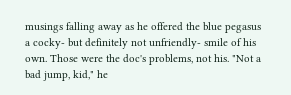musings falling away as he offered the blue pegasus a cocky- but definitely not unfriendly- smile of his own. Those were the doc's problems, not his. "Not a bad jump, kid," he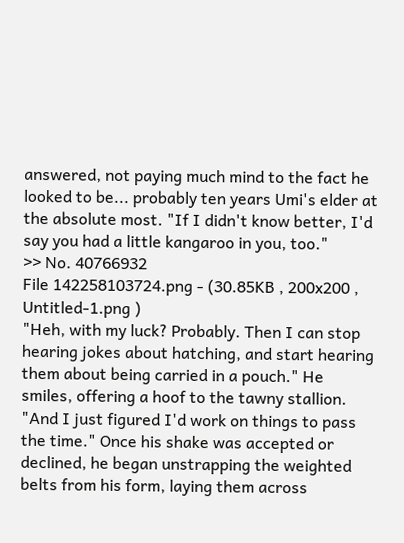answered, not paying much mind to the fact he looked to be... probably ten years Umi's elder at the absolute most. "If I didn't know better, I'd say you had a little kangaroo in you, too."
>> No. 40766932
File 142258103724.png - (30.85KB , 200x200 , Untitled-1.png )
"Heh, with my luck? Probably. Then I can stop hearing jokes about hatching, and start hearing them about being carried in a pouch." He smiles, offering a hoof to the tawny stallion. "And I just figured I'd work on things to pass the time." Once his shake was accepted or declined, he began unstrapping the weighted belts from his form, laying them across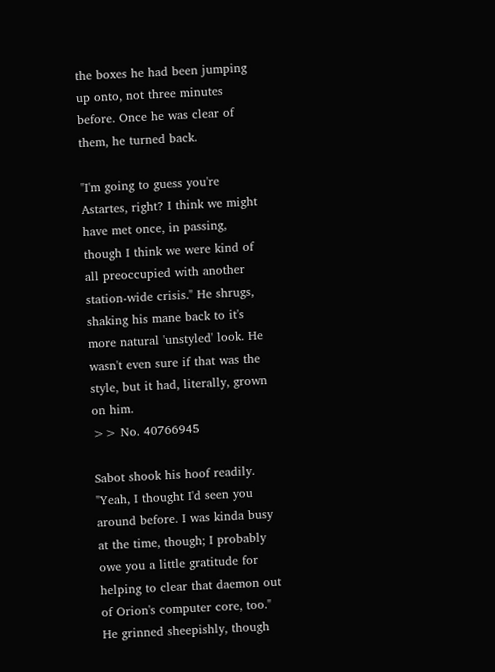the boxes he had been jumping up onto, not three minutes before. Once he was clear of them, he turned back.

"I'm going to guess you're Astartes, right? I think we might have met once, in passing, though I think we were kind of all preoccupied with another station-wide crisis." He shrugs, shaking his mane back to it's more natural 'unstyled' look. He wasn't even sure if that was the style, but it had, literally, grown on him.
>> No. 40766945

Sabot shook his hoof readily. "Yeah, I thought I'd seen you around before. I was kinda busy at the time, though; I probably owe you a little gratitude for helping to clear that daemon out of Orion's computer core, too." He grinned sheepishly, though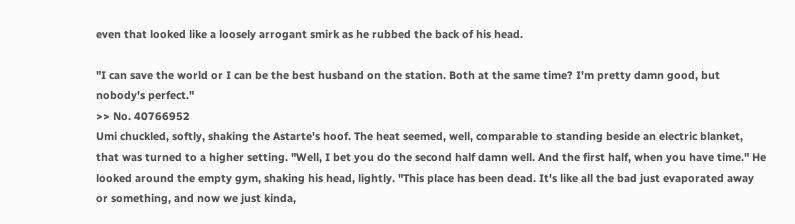even that looked like a loosely arrogant smirk as he rubbed the back of his head.

"I can save the world or I can be the best husband on the station. Both at the same time? I'm pretty damn good, but nobody's perfect."
>> No. 40766952
Umi chuckled, softly, shaking the Astarte's hoof. The heat seemed, well, comparable to standing beside an electric blanket, that was turned to a higher setting. "Well, I bet you do the second half damn well. And the first half, when you have time." He looked around the empty gym, shaking his head, lightly. "This place has been dead. It's like all the bad just evaporated away or something, and now we just kinda,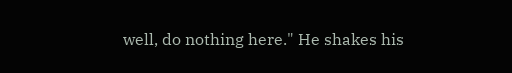well, do nothing here." He shakes his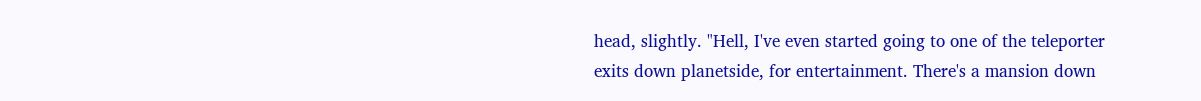head, slightly. "Hell, I've even started going to one of the teleporter exits down planetside, for entertainment. There's a mansion down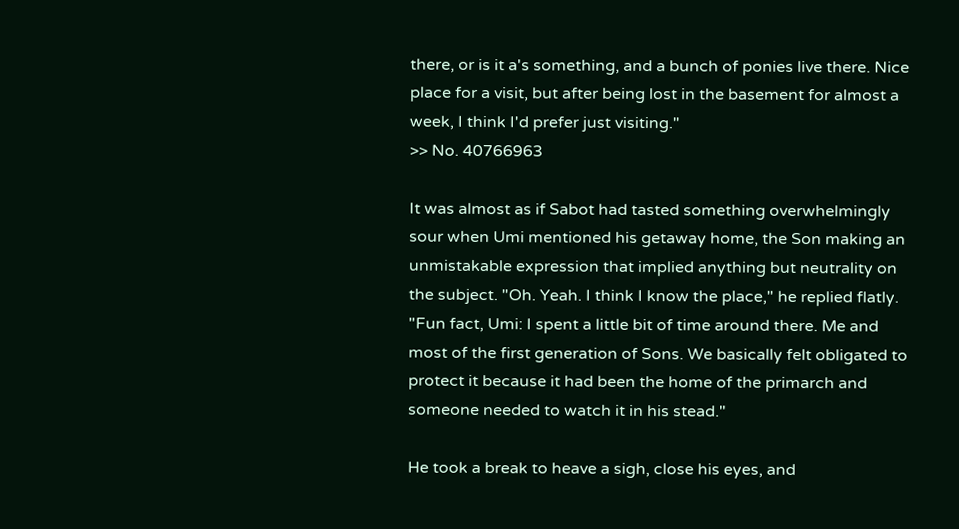there, or is it a's something, and a bunch of ponies live there. Nice place for a visit, but after being lost in the basement for almost a week, I think I'd prefer just visiting."
>> No. 40766963

It was almost as if Sabot had tasted something overwhelmingly sour when Umi mentioned his getaway home, the Son making an unmistakable expression that implied anything but neutrality on the subject. "Oh. Yeah. I think I know the place," he replied flatly. "Fun fact, Umi: I spent a little bit of time around there. Me and most of the first generation of Sons. We basically felt obligated to protect it because it had been the home of the primarch and someone needed to watch it in his stead."

He took a break to heave a sigh, close his eyes, and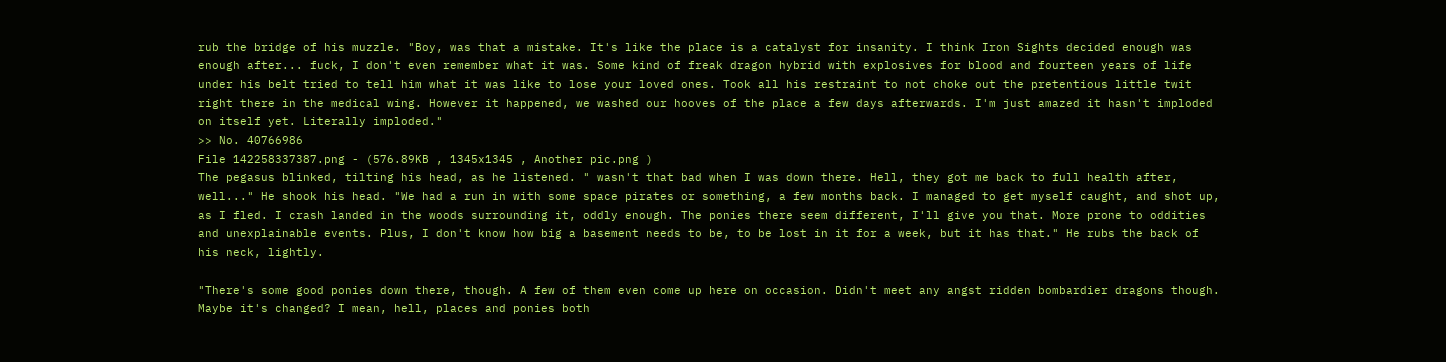rub the bridge of his muzzle. "Boy, was that a mistake. It's like the place is a catalyst for insanity. I think Iron Sights decided enough was enough after... fuck, I don't even remember what it was. Some kind of freak dragon hybrid with explosives for blood and fourteen years of life under his belt tried to tell him what it was like to lose your loved ones. Took all his restraint to not choke out the pretentious little twit right there in the medical wing. However it happened, we washed our hooves of the place a few days afterwards. I'm just amazed it hasn't imploded on itself yet. Literally imploded."
>> No. 40766986
File 142258337387.png - (576.89KB , 1345x1345 , Another pic.png )
The pegasus blinked, tilting his head, as he listened. " wasn't that bad when I was down there. Hell, they got me back to full health after, well..." He shook his head. "We had a run in with some space pirates or something, a few months back. I managed to get myself caught, and shot up, as I fled. I crash landed in the woods surrounding it, oddly enough. The ponies there seem different, I'll give you that. More prone to oddities and unexplainable events. Plus, I don't know how big a basement needs to be, to be lost in it for a week, but it has that." He rubs the back of his neck, lightly.

"There's some good ponies down there, though. A few of them even come up here on occasion. Didn't meet any angst ridden bombardier dragons though. Maybe it's changed? I mean, hell, places and ponies both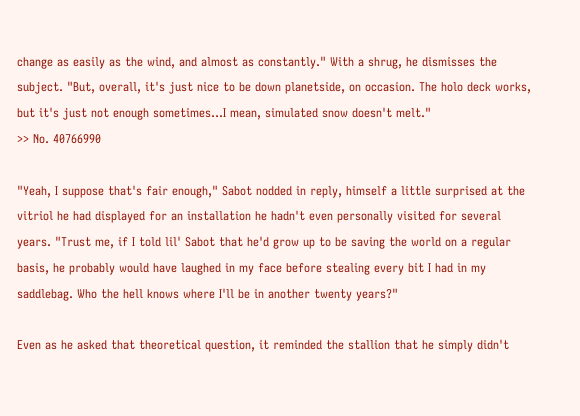change as easily as the wind, and almost as constantly." With a shrug, he dismisses the subject. "But, overall, it's just nice to be down planetside, on occasion. The holo deck works, but it's just not enough sometimes...I mean, simulated snow doesn't melt."
>> No. 40766990

"Yeah, I suppose that's fair enough," Sabot nodded in reply, himself a little surprised at the vitriol he had displayed for an installation he hadn't even personally visited for several years. "Trust me, if I told lil' Sabot that he'd grow up to be saving the world on a regular basis, he probably would have laughed in my face before stealing every bit I had in my saddlebag. Who the hell knows where I'll be in another twenty years?"

Even as he asked that theoretical question, it reminded the stallion that he simply didn't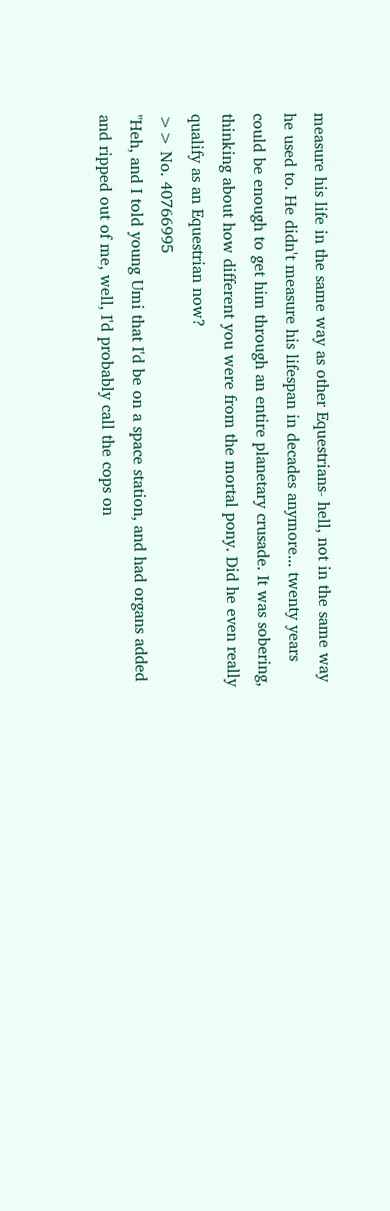measure his life in the same way as other Equestrians- hell, not in the same way he used to. He didn't measure his lifespan in decades anymore... twenty years could be enough to get him through an entire planetary crusade. It was sobering, thinking about how different you were from the mortal pony. Did he even really qualify as an Equestrian now?
>> No. 40766995
"Heh, and I told young Umi that I'd be on a space station, and had organs added and ripped out of me, well, I'd probably call the cops on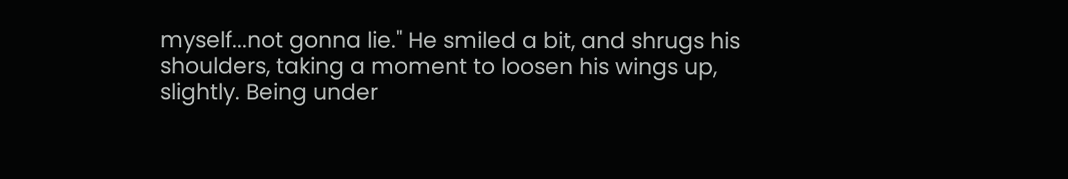myself...not gonna lie." He smiled a bit, and shrugs his shoulders, taking a moment to loosen his wings up, slightly. Being under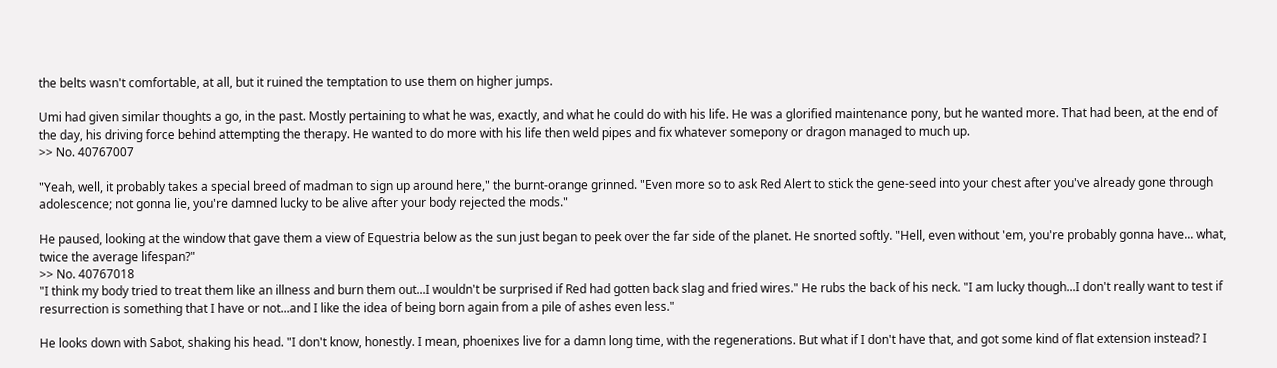the belts wasn't comfortable, at all, but it ruined the temptation to use them on higher jumps.

Umi had given similar thoughts a go, in the past. Mostly pertaining to what he was, exactly, and what he could do with his life. He was a glorified maintenance pony, but he wanted more. That had been, at the end of the day, his driving force behind attempting the therapy. He wanted to do more with his life then weld pipes and fix whatever somepony or dragon managed to much up.
>> No. 40767007

"Yeah, well, it probably takes a special breed of madman to sign up around here," the burnt-orange grinned. "Even more so to ask Red Alert to stick the gene-seed into your chest after you've already gone through adolescence; not gonna lie, you're damned lucky to be alive after your body rejected the mods."

He paused, looking at the window that gave them a view of Equestria below as the sun just began to peek over the far side of the planet. He snorted softly. "Hell, even without 'em, you're probably gonna have... what, twice the average lifespan?"
>> No. 40767018
"I think my body tried to treat them like an illness and burn them out...I wouldn't be surprised if Red had gotten back slag and fried wires." He rubs the back of his neck. "I am lucky though...I don't really want to test if resurrection is something that I have or not...and I like the idea of being born again from a pile of ashes even less."

He looks down with Sabot, shaking his head. "I don't know, honestly. I mean, phoenixes live for a damn long time, with the regenerations. But what if I don't have that, and got some kind of flat extension instead? I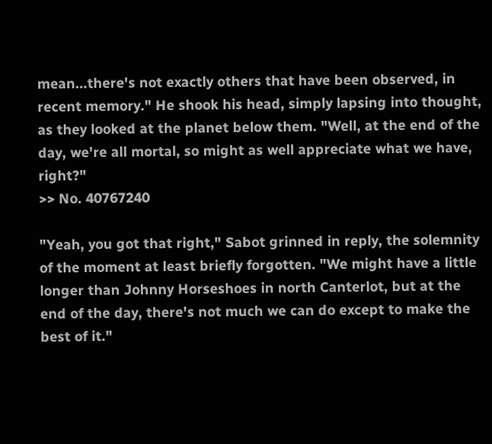mean...there's not exactly others that have been observed, in recent memory." He shook his head, simply lapsing into thought, as they looked at the planet below them. "Well, at the end of the day, we're all mortal, so might as well appreciate what we have, right?"
>> No. 40767240

"Yeah, you got that right," Sabot grinned in reply, the solemnity of the moment at least briefly forgotten. "We might have a little longer than Johnny Horseshoes in north Canterlot, but at the end of the day, there's not much we can do except to make the best of it."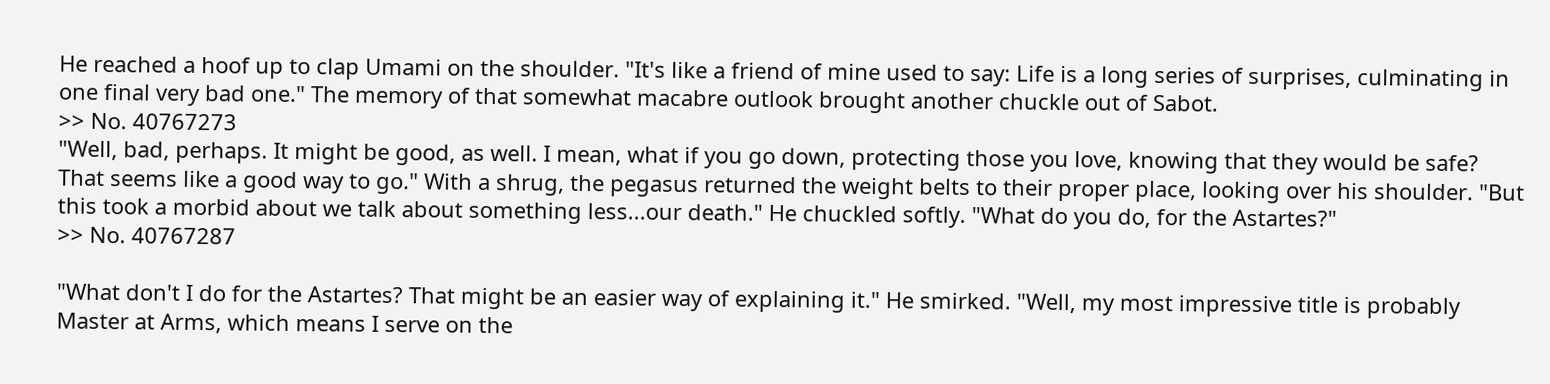He reached a hoof up to clap Umami on the shoulder. "It's like a friend of mine used to say: Life is a long series of surprises, culminating in one final very bad one." The memory of that somewhat macabre outlook brought another chuckle out of Sabot.
>> No. 40767273
"Well, bad, perhaps. It might be good, as well. I mean, what if you go down, protecting those you love, knowing that they would be safe? That seems like a good way to go." With a shrug, the pegasus returned the weight belts to their proper place, looking over his shoulder. "But this took a morbid about we talk about something less...our death." He chuckled softly. "What do you do, for the Astartes?"
>> No. 40767287

"What don't I do for the Astartes? That might be an easier way of explaining it." He smirked. "Well, my most impressive title is probably Master at Arms, which means I serve on the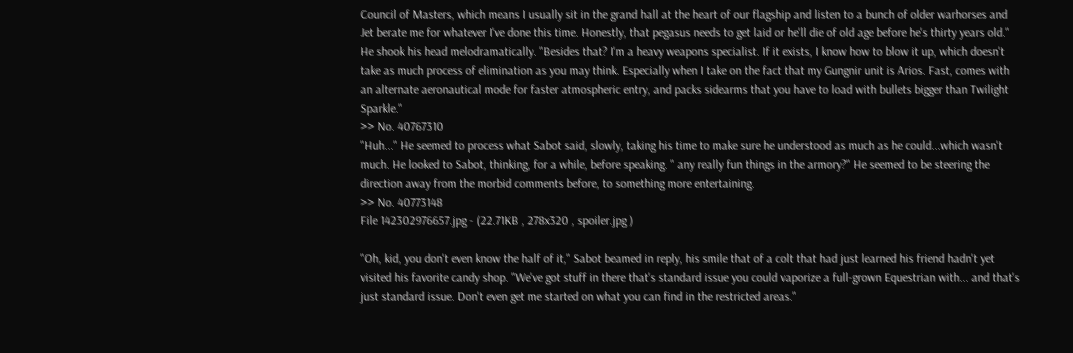Council of Masters, which means I usually sit in the grand hall at the heart of our flagship and listen to a bunch of older warhorses and Jet berate me for whatever I've done this time. Honestly, that pegasus needs to get laid or he'll die of old age before he's thirty years old." He shook his head melodramatically. "Besides that? I'm a heavy weapons specialist. If it exists, I know how to blow it up, which doesn't take as much process of elimination as you may think. Especially when I take on the fact that my Gungnir unit is Arios. Fast, comes with an alternate aeronautical mode for faster atmospheric entry, and packs sidearms that you have to load with bullets bigger than Twilight Sparkle."
>> No. 40767310
"Huh..." He seemed to process what Sabot said, slowly, taking his time to make sure he understood as much as he could...which wasn't much. He looked to Sabot, thinking, for a while, before speaking. " any really fun things in the armory?" He seemed to be steering the direction away from the morbid comments before, to something more entertaining.
>> No. 40773148
File 142302976657.jpg - (22.71KB , 278x320 , spoiler.jpg )

"Oh, kid, you don't even know the half of it," Sabot beamed in reply, his smile that of a colt that had just learned his friend hadn't yet visited his favorite candy shop. "We've got stuff in there that's standard issue you could vaporize a full-grown Equestrian with... and that's just standard issue. Don't even get me started on what you can find in the restricted areas."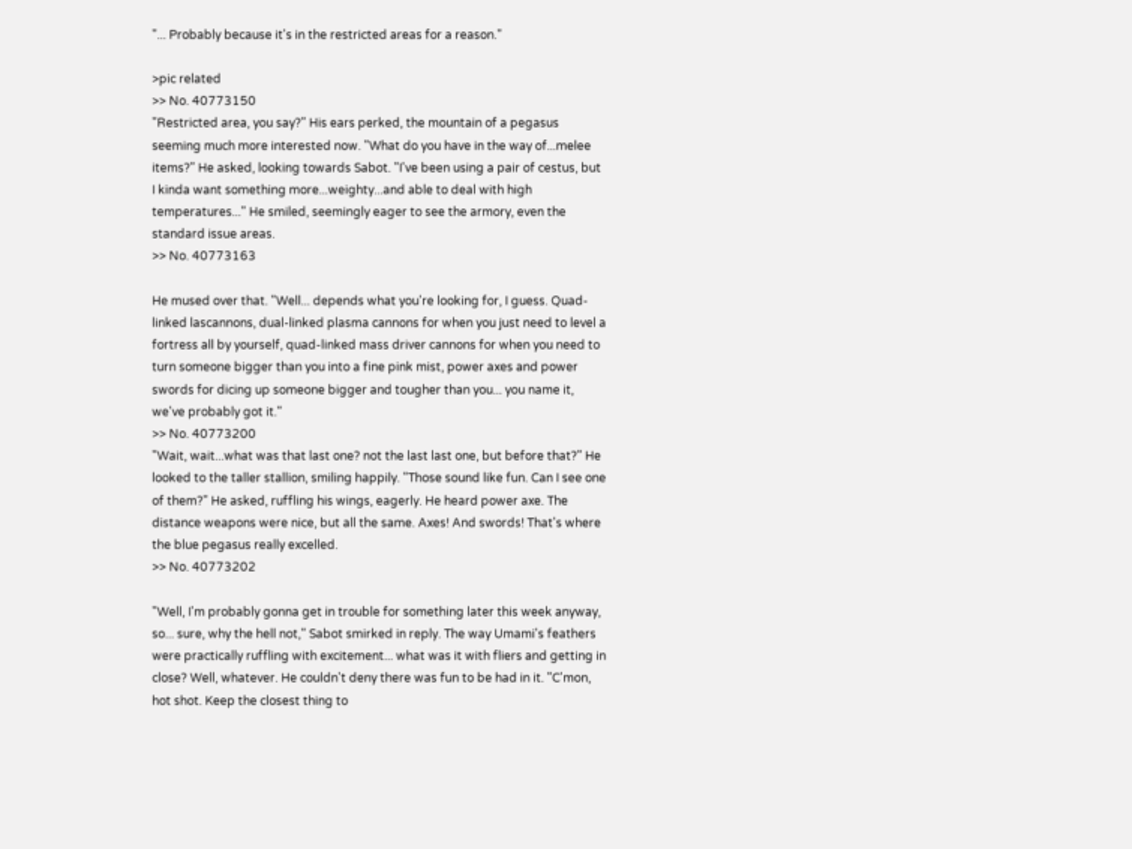"... Probably because it's in the restricted areas for a reason."

>pic related
>> No. 40773150
"Restricted area, you say?" His ears perked, the mountain of a pegasus seeming much more interested now. "What do you have in the way of...melee items?" He asked, looking towards Sabot. "I've been using a pair of cestus, but I kinda want something more...weighty...and able to deal with high temperatures..." He smiled, seemingly eager to see the armory, even the standard issue areas.
>> No. 40773163

He mused over that. "Well... depends what you're looking for, I guess. Quad-linked lascannons, dual-linked plasma cannons for when you just need to level a fortress all by yourself, quad-linked mass driver cannons for when you need to turn someone bigger than you into a fine pink mist, power axes and power swords for dicing up someone bigger and tougher than you... you name it, we've probably got it."
>> No. 40773200
"Wait, wait...what was that last one? not the last last one, but before that?" He looked to the taller stallion, smiling happily. "Those sound like fun. Can I see one of them?" He asked, ruffling his wings, eagerly. He heard power axe. The distance weapons were nice, but all the same. Axes! And swords! That's where the blue pegasus really excelled.
>> No. 40773202

"Well, I'm probably gonna get in trouble for something later this week anyway, so... sure, why the hell not," Sabot smirked in reply. The way Umami's feathers were practically ruffling with excitement... what was it with fliers and getting in close? Well, whatever. He couldn't deny there was fun to be had in it. "C'mon, hot shot. Keep the closest thing to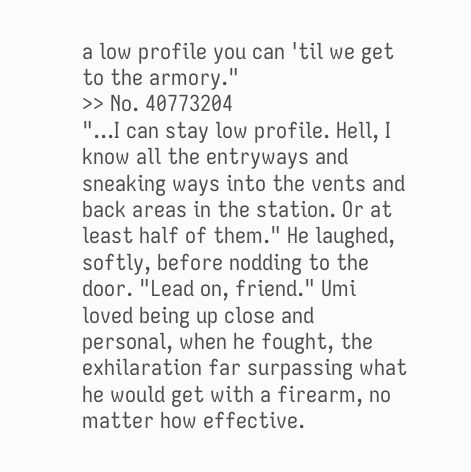a low profile you can 'til we get to the armory."
>> No. 40773204
"...I can stay low profile. Hell, I know all the entryways and sneaking ways into the vents and back areas in the station. Or at least half of them." He laughed, softly, before nodding to the door. "Lead on, friend." Umi loved being up close and personal, when he fought, the exhilaration far surpassing what he would get with a firearm, no matter how effective.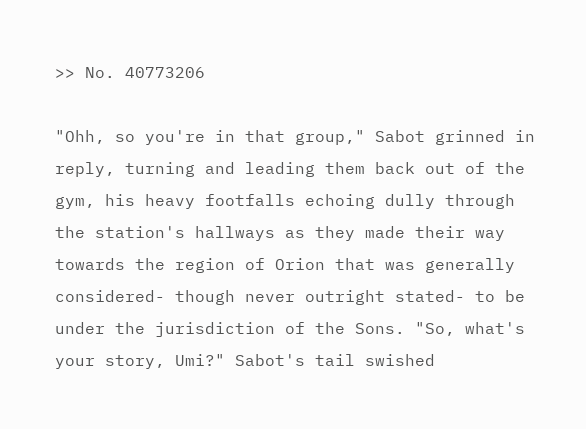>> No. 40773206

"Ohh, so you're in that group," Sabot grinned in reply, turning and leading them back out of the gym, his heavy footfalls echoing dully through the station's hallways as they made their way towards the region of Orion that was generally considered- though never outright stated- to be under the jurisdiction of the Sons. "So, what's your story, Umi?" Sabot's tail swished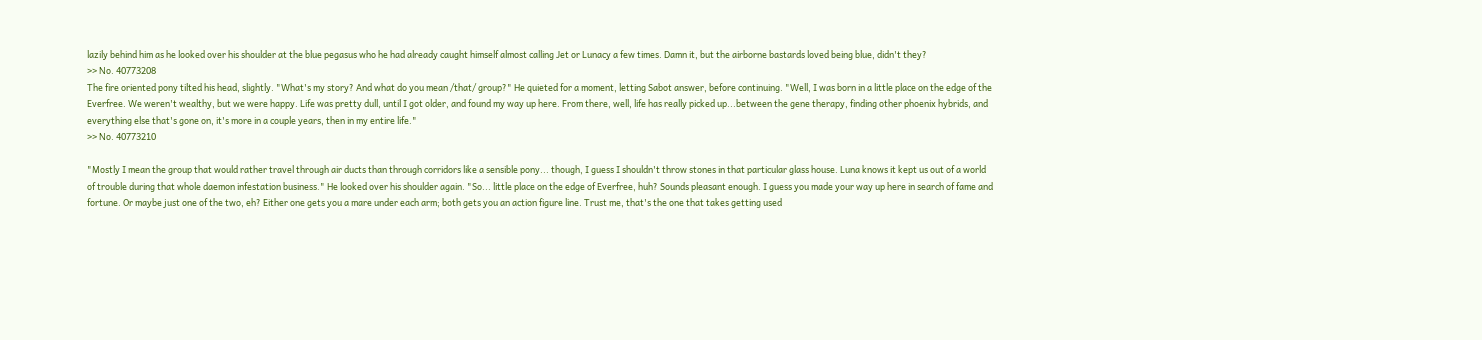lazily behind him as he looked over his shoulder at the blue pegasus who he had already caught himself almost calling Jet or Lunacy a few times. Damn it, but the airborne bastards loved being blue, didn't they?
>> No. 40773208
The fire oriented pony tilted his head, slightly. "What's my story? And what do you mean /that/ group?" He quieted for a moment, letting Sabot answer, before continuing. "Well, I was born in a little place on the edge of the Everfree. We weren't wealthy, but we were happy. Life was pretty dull, until I got older, and found my way up here. From there, well, life has really picked up...between the gene therapy, finding other phoenix hybrids, and everything else that's gone on, it's more in a couple years, then in my entire life."
>> No. 40773210

"Mostly I mean the group that would rather travel through air ducts than through corridors like a sensible pony... though, I guess I shouldn't throw stones in that particular glass house. Luna knows it kept us out of a world of trouble during that whole daemon infestation business." He looked over his shoulder again. "So... little place on the edge of Everfree, huh? Sounds pleasant enough. I guess you made your way up here in search of fame and fortune. Or maybe just one of the two, eh? Either one gets you a mare under each arm; both gets you an action figure line. Trust me, that's the one that takes getting used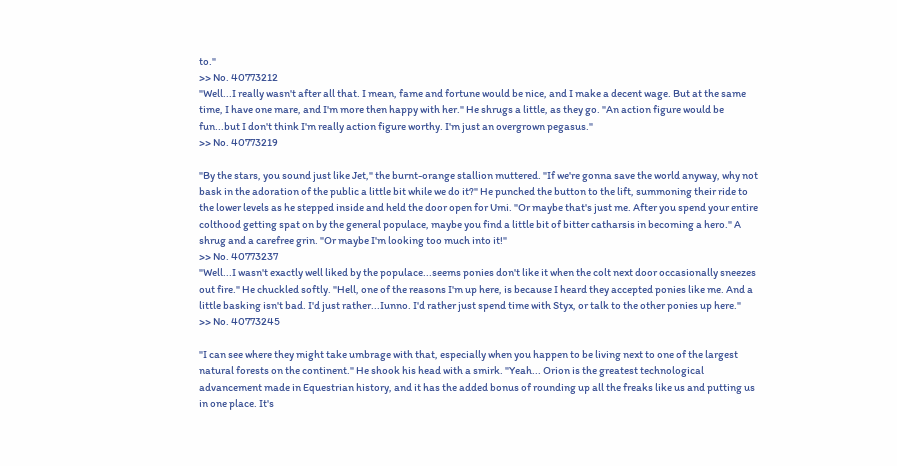to."
>> No. 40773212
"Well...I really wasn't after all that. I mean, fame and fortune would be nice, and I make a decent wage. But at the same time, I have one mare, and I'm more then happy with her." He shrugs a little, as they go. "An action figure would be fun...but I don't think I'm really action figure worthy. I'm just an overgrown pegasus."
>> No. 40773219

"By the stars, you sound just like Jet," the burnt-orange stallion muttered. "If we're gonna save the world anyway, why not bask in the adoration of the public a little bit while we do it?" He punched the button to the lift, summoning their ride to the lower levels as he stepped inside and held the door open for Umi. "Or maybe that's just me. After you spend your entire colthood getting spat on by the general populace, maybe you find a little bit of bitter catharsis in becoming a hero." A shrug and a carefree grin. "Or maybe I'm looking too much into it!"
>> No. 40773237
"Well...I wasn't exactly well liked by the populace...seems ponies don't like it when the colt next door occasionally sneezes out fire." He chuckled softly. "Hell, one of the reasons I'm up here, is because I heard they accepted ponies like me. And a little basking isn't bad. I'd just rather...Iunno. I'd rather just spend time with Styx, or talk to the other ponies up here."
>> No. 40773245

"I can see where they might take umbrage with that, especially when you happen to be living next to one of the largest natural forests on the continent." He shook his head with a smirk. "Yeah... Orion is the greatest technological advancement made in Equestrian history, and it has the added bonus of rounding up all the freaks like us and putting us in one place. It's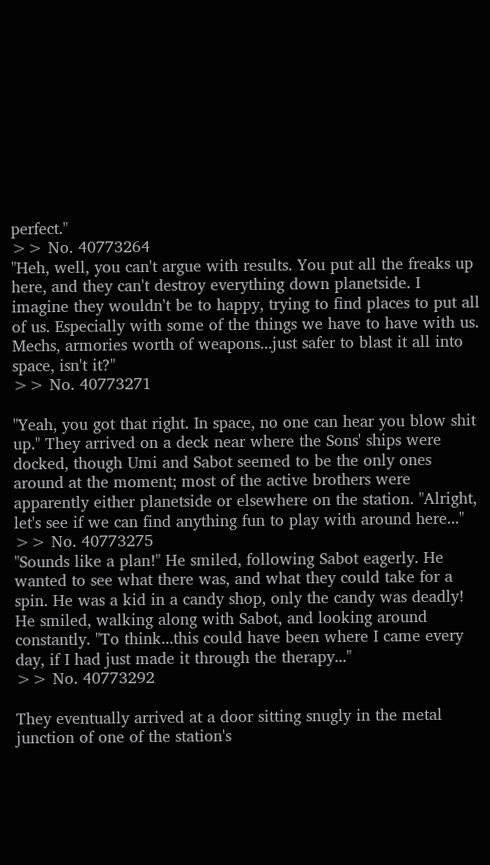perfect."
>> No. 40773264
"Heh, well, you can't argue with results. You put all the freaks up here, and they can't destroy everything down planetside. I imagine they wouldn't be to happy, trying to find places to put all of us. Especially with some of the things we have to have with us. Mechs, armories worth of weapons...just safer to blast it all into space, isn't it?"
>> No. 40773271

"Yeah, you got that right. In space, no one can hear you blow shit up." They arrived on a deck near where the Sons' ships were docked, though Umi and Sabot seemed to be the only ones around at the moment; most of the active brothers were apparently either planetside or elsewhere on the station. "Alright, let's see if we can find anything fun to play with around here..."
>> No. 40773275
"Sounds like a plan!" He smiled, following Sabot eagerly. He wanted to see what there was, and what they could take for a spin. He was a kid in a candy shop, only the candy was deadly! He smiled, walking along with Sabot, and looking around constantly. "To think...this could have been where I came every day, if I had just made it through the therapy..."
>> No. 40773292

They eventually arrived at a door sitting snugly in the metal junction of one of the station's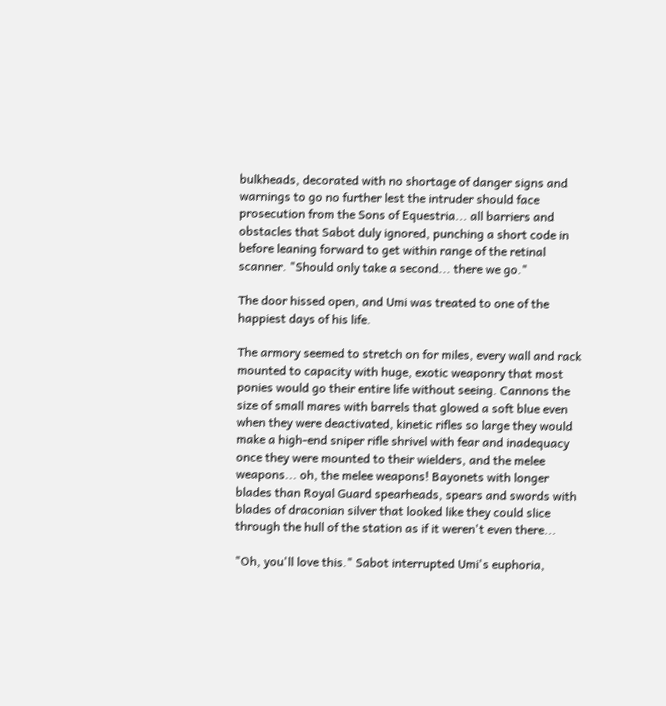bulkheads, decorated with no shortage of danger signs and warnings to go no further lest the intruder should face prosecution from the Sons of Equestria... all barriers and obstacles that Sabot duly ignored, punching a short code in before leaning forward to get within range of the retinal scanner. "Should only take a second... there we go."

The door hissed open, and Umi was treated to one of the happiest days of his life.

The armory seemed to stretch on for miles, every wall and rack mounted to capacity with huge, exotic weaponry that most ponies would go their entire life without seeing. Cannons the size of small mares with barrels that glowed a soft blue even when they were deactivated, kinetic rifles so large they would make a high-end sniper rifle shrivel with fear and inadequacy once they were mounted to their wielders, and the melee weapons... oh, the melee weapons! Bayonets with longer blades than Royal Guard spearheads, spears and swords with blades of draconian silver that looked like they could slice through the hull of the station as if it weren't even there...

"Oh, you'll love this." Sabot interrupted Umi's euphoria,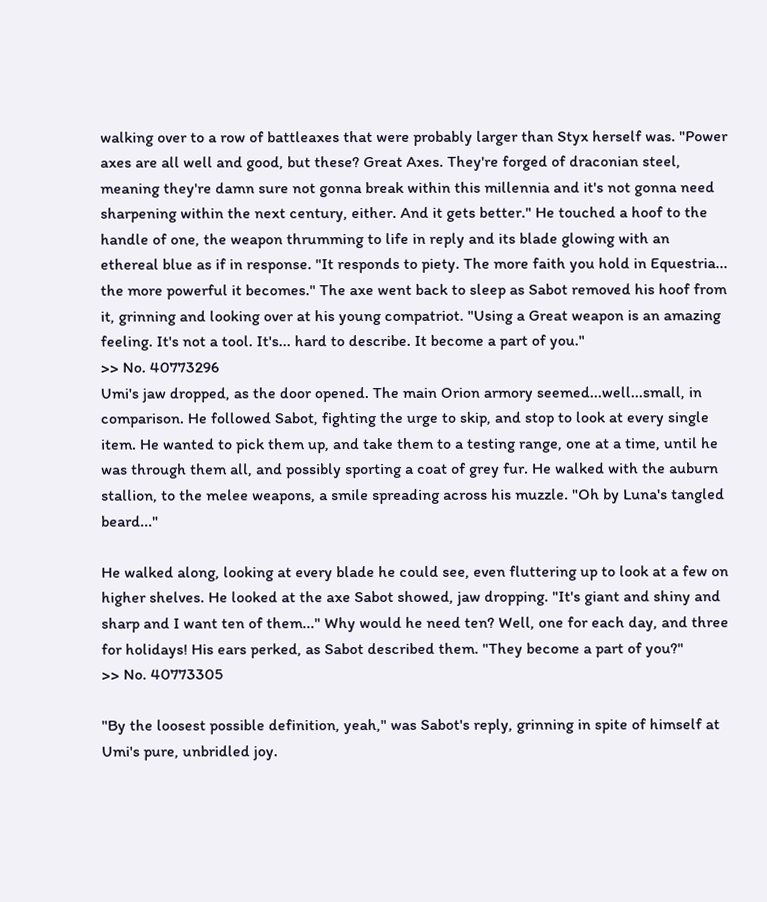walking over to a row of battleaxes that were probably larger than Styx herself was. "Power axes are all well and good, but these? Great Axes. They're forged of draconian steel, meaning they're damn sure not gonna break within this millennia and it's not gonna need sharpening within the next century, either. And it gets better." He touched a hoof to the handle of one, the weapon thrumming to life in reply and its blade glowing with an ethereal blue as if in response. "It responds to piety. The more faith you hold in Equestria... the more powerful it becomes." The axe went back to sleep as Sabot removed his hoof from it, grinning and looking over at his young compatriot. "Using a Great weapon is an amazing feeling. It's not a tool. It's... hard to describe. It become a part of you."
>> No. 40773296
Umi's jaw dropped, as the door opened. The main Orion armory seemed...well...small, in comparison. He followed Sabot, fighting the urge to skip, and stop to look at every single item. He wanted to pick them up, and take them to a testing range, one at a time, until he was through them all, and possibly sporting a coat of grey fur. He walked with the auburn stallion, to the melee weapons, a smile spreading across his muzzle. "Oh by Luna's tangled beard..."

He walked along, looking at every blade he could see, even fluttering up to look at a few on higher shelves. He looked at the axe Sabot showed, jaw dropping. "It's giant and shiny and sharp and I want ten of them..." Why would he need ten? Well, one for each day, and three for holidays! His ears perked, as Sabot described them. "They become a part of you?"
>> No. 40773305

"By the loosest possible definition, yeah," was Sabot's reply, grinning in spite of himself at Umi's pure, unbridled joy.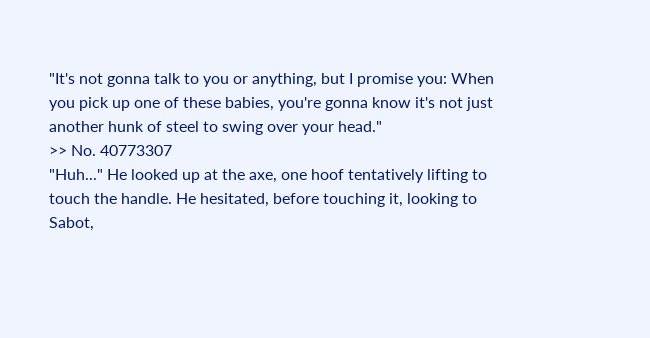"It's not gonna talk to you or anything, but I promise you: When you pick up one of these babies, you're gonna know it's not just another hunk of steel to swing over your head."
>> No. 40773307
"Huh..." He looked up at the axe, one hoof tentatively lifting to touch the handle. He hesitated, before touching it, looking to Sabot,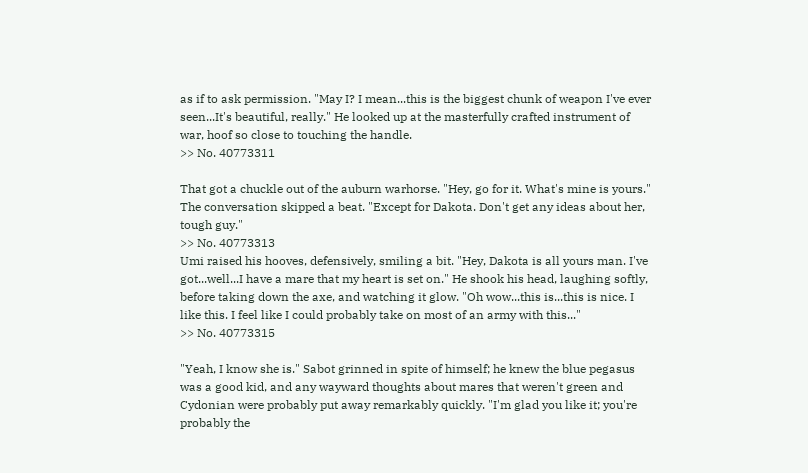as if to ask permission. "May I? I mean...this is the biggest chunk of weapon I've ever seen...It's beautiful, really." He looked up at the masterfully crafted instrument of war, hoof so close to touching the handle.
>> No. 40773311

That got a chuckle out of the auburn warhorse. "Hey, go for it. What's mine is yours." The conversation skipped a beat. "Except for Dakota. Don't get any ideas about her, tough guy."
>> No. 40773313
Umi raised his hooves, defensively, smiling a bit. "Hey, Dakota is all yours man. I've got...well...I have a mare that my heart is set on." He shook his head, laughing softly, before taking down the axe, and watching it glow. "Oh wow...this is...this is nice. I like this. I feel like I could probably take on most of an army with this..."
>> No. 40773315

"Yeah, I know she is." Sabot grinned in spite of himself; he knew the blue pegasus was a good kid, and any wayward thoughts about mares that weren't green and Cydonian were probably put away remarkably quickly. "I'm glad you like it; you're probably the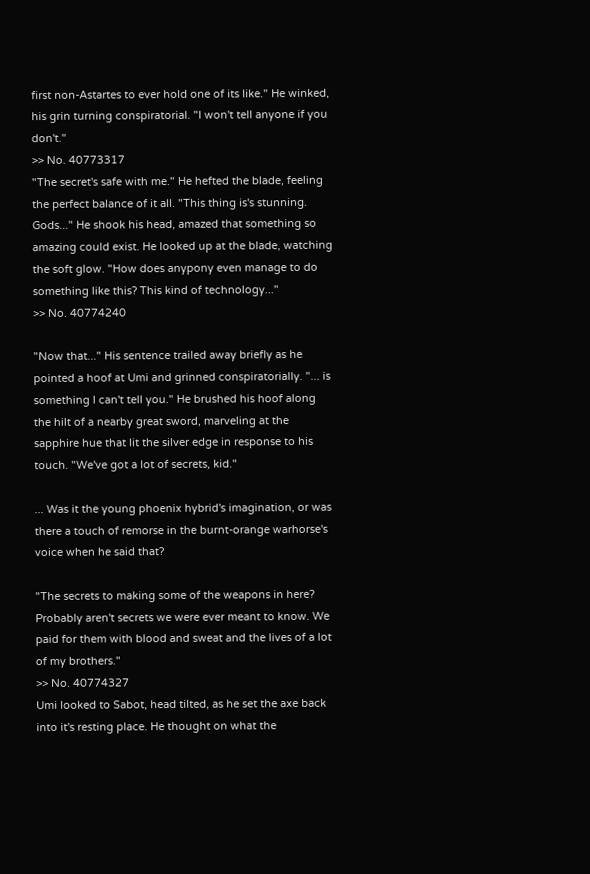first non-Astartes to ever hold one of its like." He winked, his grin turning conspiratorial. "I won't tell anyone if you don't."
>> No. 40773317
"The secret's safe with me." He hefted the blade, feeling the perfect balance of it all. "This thing is's stunning. Gods..." He shook his head, amazed that something so amazing could exist. He looked up at the blade, watching the soft glow. "How does anypony even manage to do something like this? This kind of technology..."
>> No. 40774240

"Now that..." His sentence trailed away briefly as he pointed a hoof at Umi and grinned conspiratorially. "... is something I can't tell you." He brushed his hoof along the hilt of a nearby great sword, marveling at the sapphire hue that lit the silver edge in response to his touch. "We've got a lot of secrets, kid."

... Was it the young phoenix hybrid's imagination, or was there a touch of remorse in the burnt-orange warhorse's voice when he said that?

"The secrets to making some of the weapons in here? Probably aren't secrets we were ever meant to know. We paid for them with blood and sweat and the lives of a lot of my brothers."
>> No. 40774327
Umi looked to Sabot, head tilted, as he set the axe back into it's resting place. He thought on what the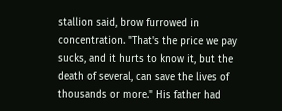stallion said, brow furrowed in concentration. "That's the price we pay sucks, and it hurts to know it, but the death of several, can save the lives of thousands or more." His father had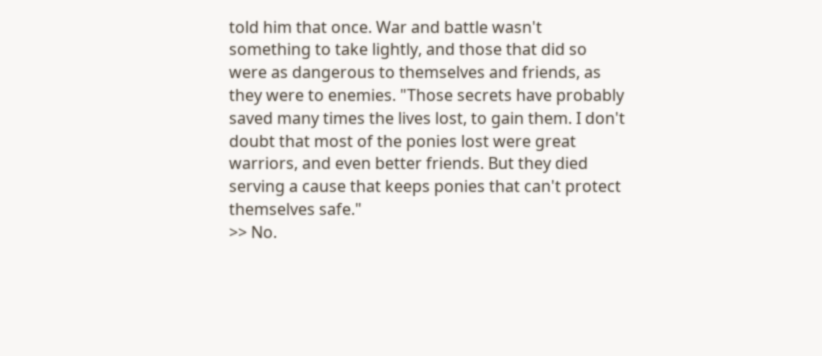told him that once. War and battle wasn't something to take lightly, and those that did so were as dangerous to themselves and friends, as they were to enemies. "Those secrets have probably saved many times the lives lost, to gain them. I don't doubt that most of the ponies lost were great warriors, and even better friends. But they died serving a cause that keeps ponies that can't protect themselves safe."
>> No.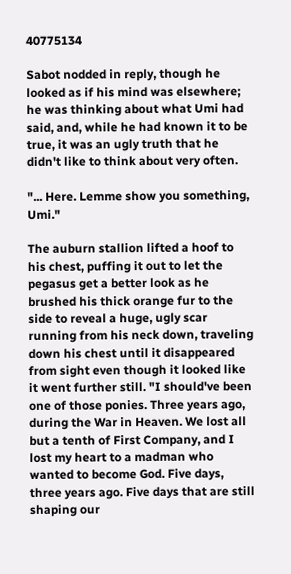40775134

Sabot nodded in reply, though he looked as if his mind was elsewhere; he was thinking about what Umi had said, and, while he had known it to be true, it was an ugly truth that he didn't like to think about very often.

"... Here. Lemme show you something, Umi."

The auburn stallion lifted a hoof to his chest, puffing it out to let the pegasus get a better look as he brushed his thick orange fur to the side to reveal a huge, ugly scar running from his neck down, traveling down his chest until it disappeared from sight even though it looked like it went further still. "I should've been one of those ponies. Three years ago, during the War in Heaven. We lost all but a tenth of First Company, and I lost my heart to a madman who wanted to become God. Five days, three years ago. Five days that are still shaping our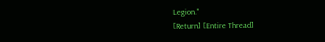Legion."
[Return] [Entire Thread]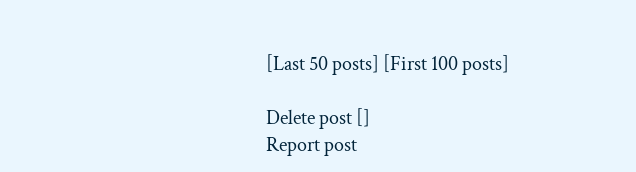[Last 50 posts] [First 100 posts]

Delete post []
Report post